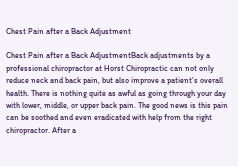Chest Pain after a Back Adjustment

Chest Pain after a Back AdjustmentBack adjustments by a professional chiropractor at Horst Chiropractic can not only reduce neck and back pain, but also improve a patient’s overall health. There is nothing quite as awful as going through your day with lower, middle, or upper back pain. The good news is this pain can be soothed and even eradicated with help from the right chiropractor. After a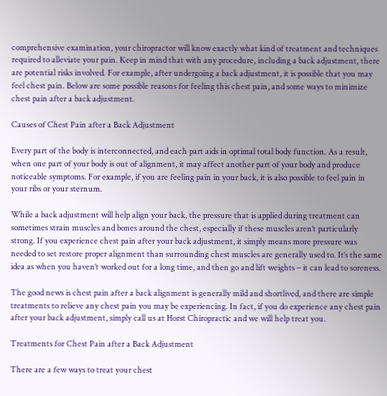comprehensive examination, your chiropractor will know exactly what kind of treatment and techniques required to alleviate your pain. Keep in mind that with any procedure, including a back adjustment, there are potential risks involved. For example, after undergoing a back adjustment, it is possible that you may feel chest pain. Below are some possible reasons for feeling this chest pain, and some ways to minimize chest pain after a back adjustment.

Causes of Chest Pain after a Back Adjustment

Every part of the body is interconnected, and each part aids in optimal total body function. As a result, when one part of your body is out of alignment, it may affect another part of your body and produce noticeable symptoms. For example, if you are feeling pain in your back, it is also possible to feel pain in your ribs or your sternum.

While a back adjustment will help align your back, the pressure that is applied during treatment can sometimes strain muscles and bones around the chest, especially if these muscles aren’t particularly strong. If you experience chest pain after your back adjustment, it simply means more pressure was needed to set restore proper alignment than surrounding chest muscles are generally used to. It’s the same idea as when you haven’t worked out for a long time, and then go and lift weights – it can lead to soreness.

The good news is chest pain after a back alignment is generally mild and shortlived, and there are simple treatments to relieve any chest pain you may be experiencing. In fact, if you do experience any chest pain after your back adjustment, simply call us at Horst Chiropractic and we will help treat you.

Treatments for Chest Pain after a Back Adjustment

There are a few ways to treat your chest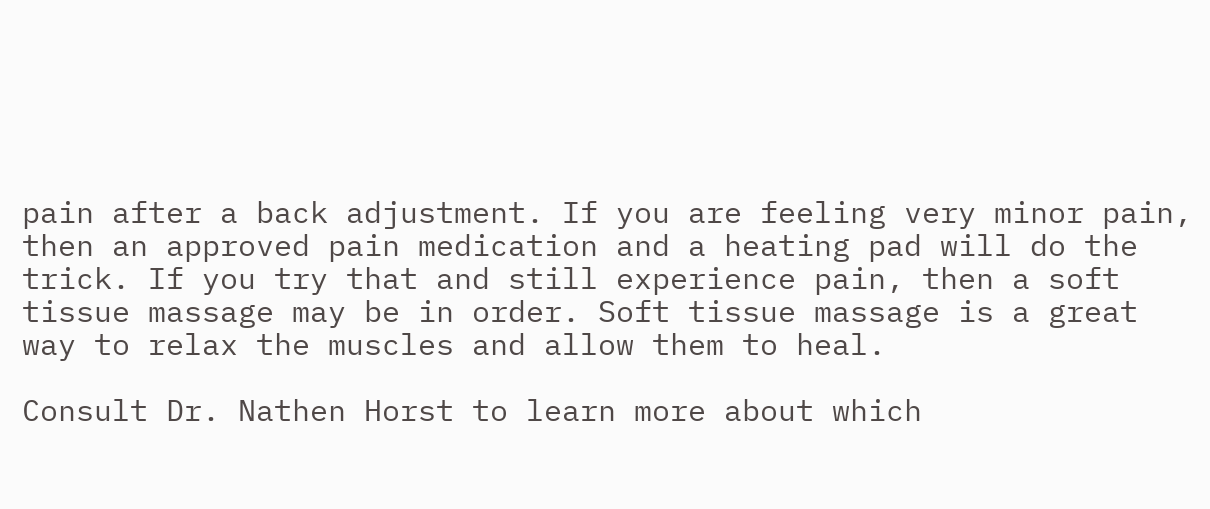pain after a back adjustment. If you are feeling very minor pain, then an approved pain medication and a heating pad will do the trick. If you try that and still experience pain, then a soft tissue massage may be in order. Soft tissue massage is a great way to relax the muscles and allow them to heal.

Consult Dr. Nathen Horst to learn more about which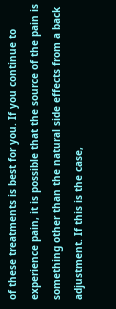of these treatments is best for you. If you continue to experience pain, it is possible that the source of the pain is something other than the natural side effects from a back adjustment. If this is the case,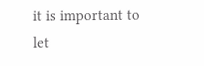it is important to let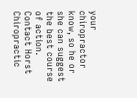your chiropractor know, so he or she can suggest the best course of action. Contact Horst Chiropractic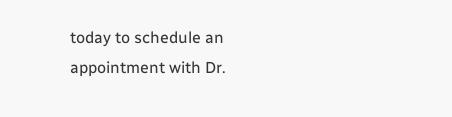today to schedule an appointment with Dr.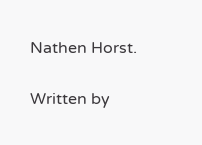Nathen Horst.

Written by